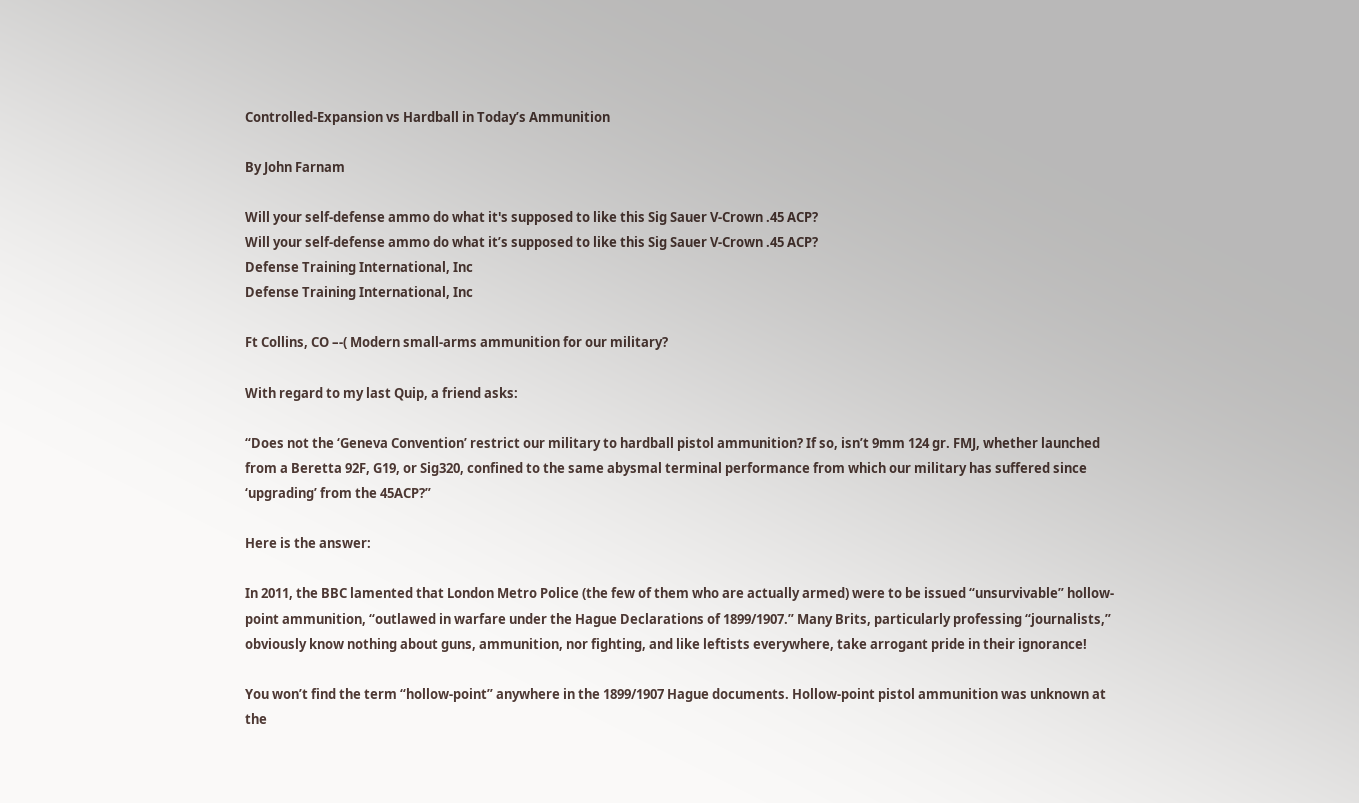Controlled-Expansion vs Hardball in Today’s Ammunition

By John Farnam

Will your self-defense ammo do what it's supposed to like this Sig Sauer V-Crown .45 ACP?
Will your self-defense ammo do what it’s supposed to like this Sig Sauer V-Crown .45 ACP?
Defense Training International, Inc
Defense Training International, Inc

Ft Collins, CO –-( Modern small-arms ammunition for our military?

With regard to my last Quip, a friend asks:

“Does not the ‘Geneva Convention’ restrict our military to hardball pistol ammunition? If so, isn’t 9mm 124 gr. FMJ, whether launched from a Beretta 92F, G19, or Sig320, confined to the same abysmal terminal performance from which our military has suffered since ‘upgrading’ from the 45ACP?”

Here is the answer:

In 2011, the BBC lamented that London Metro Police (the few of them who are actually armed) were to be issued “unsurvivable” hollow-point ammunition, “outlawed in warfare under the Hague Declarations of 1899/1907.” Many Brits, particularly professing “journalists,” obviously know nothing about guns, ammunition, nor fighting, and like leftists everywhere, take arrogant pride in their ignorance!

You won’t find the term “hollow-point” anywhere in the 1899/1907 Hague documents. Hollow-point pistol ammunition was unknown at the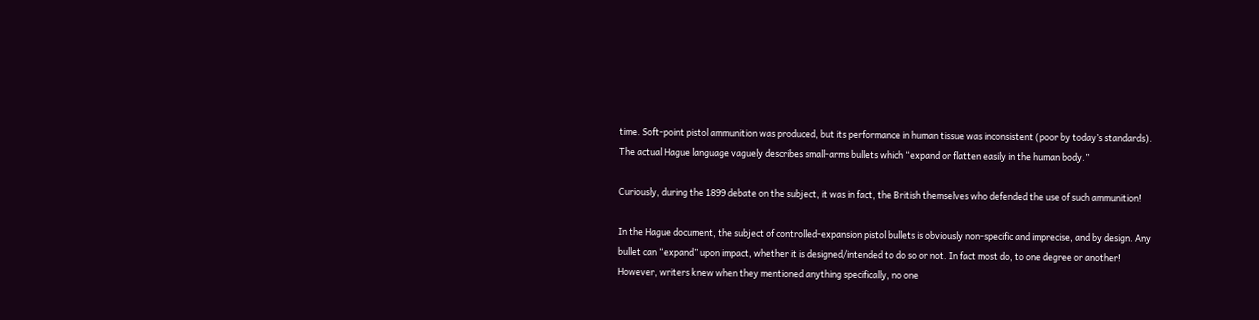time. Soft-point pistol ammunition was produced, but its performance in human tissue was inconsistent (poor by today’s standards). The actual Hague language vaguely describes small-arms bullets which “expand or flatten easily in the human body.”

Curiously, during the 1899 debate on the subject, it was in fact, the British themselves who defended the use of such ammunition!

In the Hague document, the subject of controlled-expansion pistol bullets is obviously non-specific and imprecise, and by design. Any bullet can “expand” upon impact, whether it is designed/intended to do so or not. In fact most do, to one degree or another! However, writers knew when they mentioned anything specifically, no one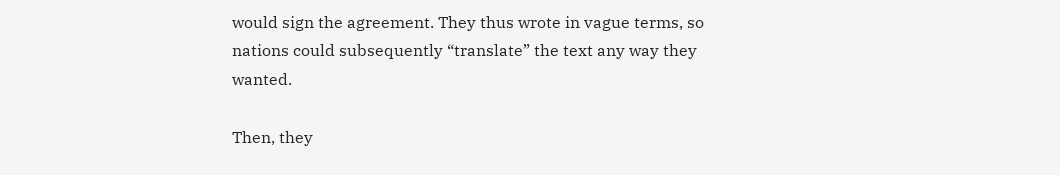would sign the agreement. They thus wrote in vague terms, so nations could subsequently “translate” the text any way they wanted.

Then, they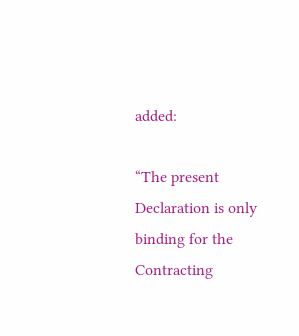added:

“The present Declaration is only binding for the Contracting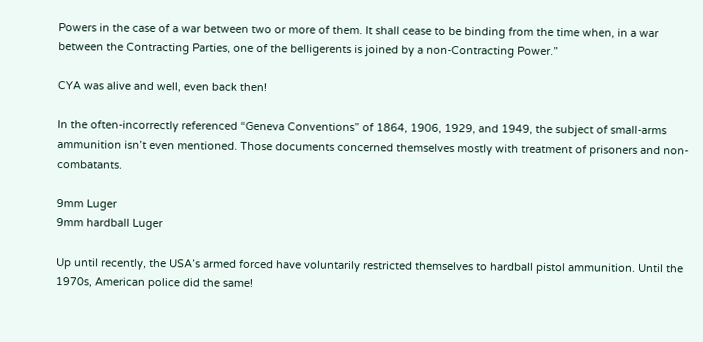Powers in the case of a war between two or more of them. It shall cease to be binding from the time when, in a war between the Contracting Parties, one of the belligerents is joined by a non-Contracting Power.”

CYA was alive and well, even back then!

In the often-incorrectly referenced “Geneva Conventions” of 1864, 1906, 1929, and 1949, the subject of small-arms ammunition isn’t even mentioned. Those documents concerned themselves mostly with treatment of prisoners and non-combatants.

9mm Luger
9mm hardball Luger

Up until recently, the USA’s armed forced have voluntarily restricted themselves to hardball pistol ammunition. Until the 1970s, American police did the same!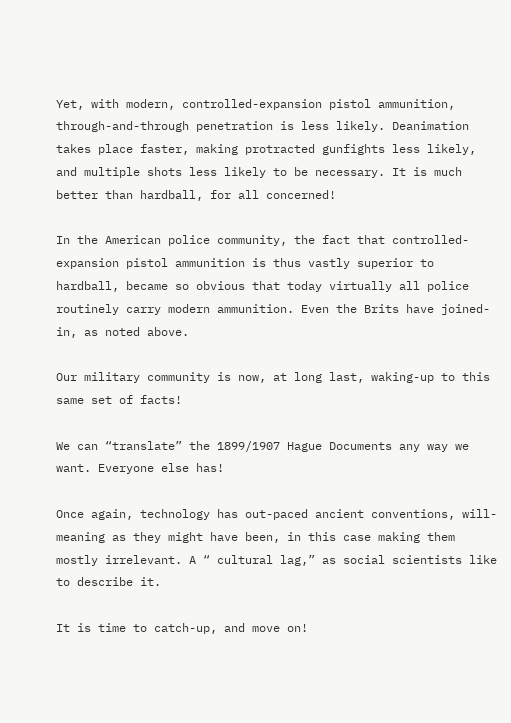Yet, with modern, controlled-expansion pistol ammunition, through-and-through penetration is less likely. Deanimation takes place faster, making protracted gunfights less likely, and multiple shots less likely to be necessary. It is much better than hardball, for all concerned!

In the American police community, the fact that controlled-expansion pistol ammunition is thus vastly superior to hardball, became so obvious that today virtually all police routinely carry modern ammunition. Even the Brits have joined-in, as noted above.

Our military community is now, at long last, waking-up to this same set of facts!

We can “translate” the 1899/1907 Hague Documents any way we want. Everyone else has!

Once again, technology has out-paced ancient conventions, will-meaning as they might have been, in this case making them mostly irrelevant. A “ cultural lag,” as social scientists like to describe it.

It is time to catch-up, and move on!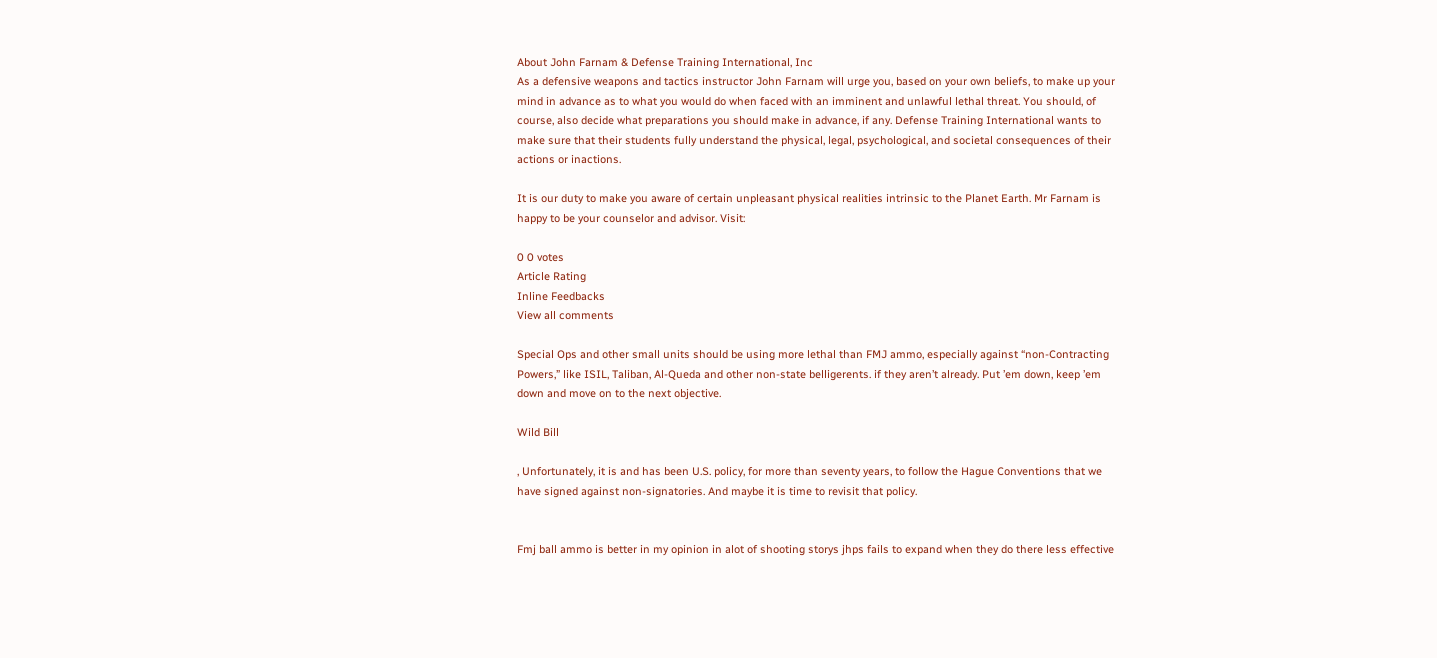About John Farnam & Defense Training International, Inc
As a defensive weapons and tactics instructor John Farnam will urge you, based on your own beliefs, to make up your mind in advance as to what you would do when faced with an imminent and unlawful lethal threat. You should, of course, also decide what preparations you should make in advance, if any. Defense Training International wants to make sure that their students fully understand the physical, legal, psychological, and societal consequences of their actions or inactions.

It is our duty to make you aware of certain unpleasant physical realities intrinsic to the Planet Earth. Mr Farnam is happy to be your counselor and advisor. Visit:

0 0 votes
Article Rating
Inline Feedbacks
View all comments

Special Ops and other small units should be using more lethal than FMJ ammo, especially against “non-Contracting Powers,” like ISIL, Taliban, Al-Queda and other non-state belligerents. if they aren’t already. Put ’em down, keep ’em down and move on to the next objective.

Wild Bill

, Unfortunately, it is and has been U.S. policy, for more than seventy years, to follow the Hague Conventions that we have signed against non-signatories. And maybe it is time to revisit that policy.


Fmj ball ammo is better in my opinion in alot of shooting storys jhps fails to expand when they do there less effective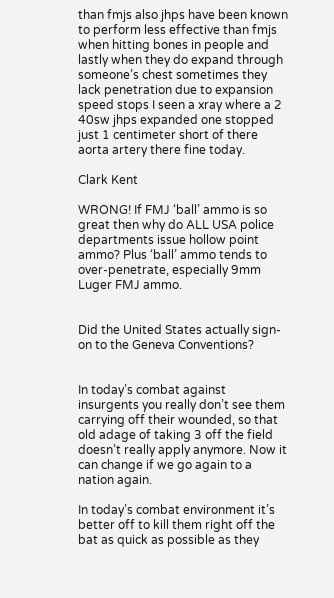than fmjs also jhps have been known to perform less effective than fmjs when hitting bones in people and lastly when they do expand through someone’s chest sometimes they lack penetration due to expansion speed stops I seen a xray where a 2 40sw jhps expanded one stopped just 1 centimeter short of there aorta artery there fine today.

Clark Kent

WRONG! If FMJ ‘ball’ ammo is so great then why do ALL USA police departments issue hollow point ammo? Plus ‘ball’ ammo tends to over-penetrate, especially 9mm Luger FMJ ammo.


Did the United States actually sign-on to the Geneva Conventions?


In today’s combat against insurgents you really don’t see them carrying off their wounded, so that old adage of taking 3 off the field doesn’t really apply anymore. Now it can change if we go again to a nation again.

In today’s combat environment it’s better off to kill them right off the bat as quick as possible as they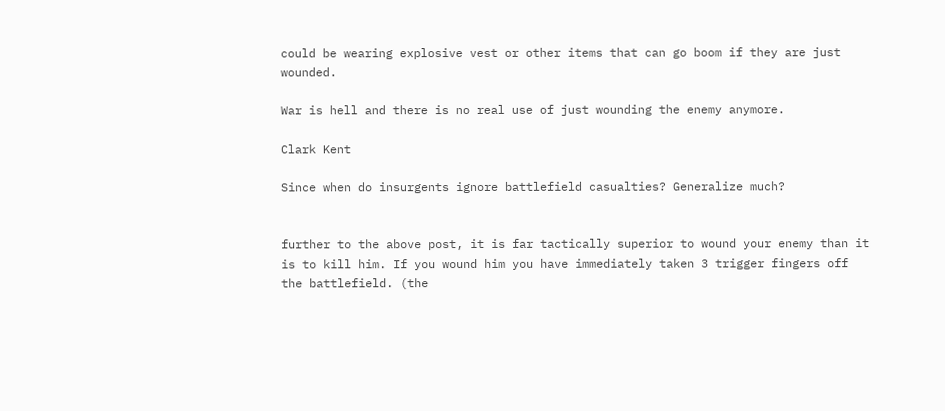could be wearing explosive vest or other items that can go boom if they are just wounded.

War is hell and there is no real use of just wounding the enemy anymore.

Clark Kent

Since when do insurgents ignore battlefield casualties? Generalize much?


further to the above post, it is far tactically superior to wound your enemy than it is to kill him. If you wound him you have immediately taken 3 trigger fingers off the battlefield. (the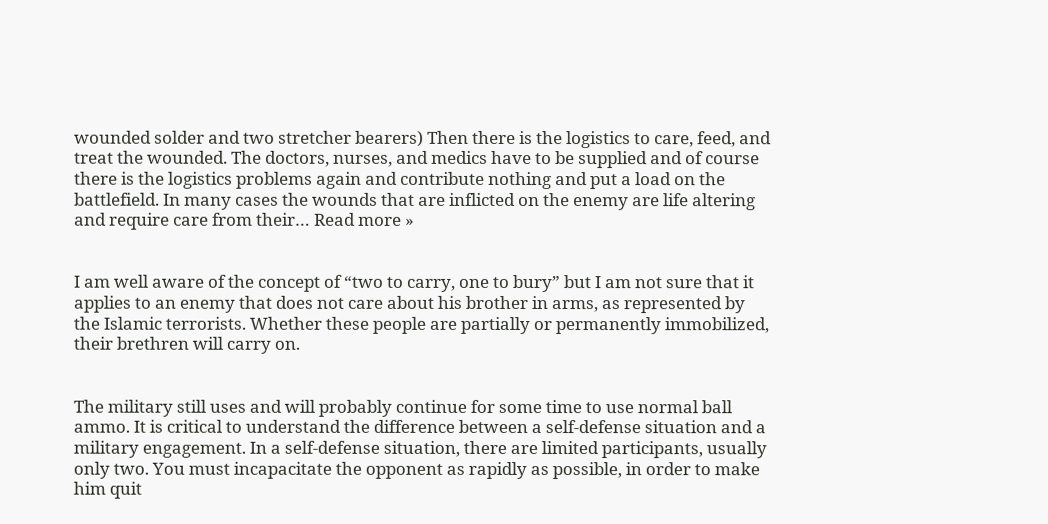wounded solder and two stretcher bearers) Then there is the logistics to care, feed, and treat the wounded. The doctors, nurses, and medics have to be supplied and of course there is the logistics problems again and contribute nothing and put a load on the battlefield. In many cases the wounds that are inflicted on the enemy are life altering and require care from their… Read more »


I am well aware of the concept of “two to carry, one to bury” but I am not sure that it applies to an enemy that does not care about his brother in arms, as represented by the Islamic terrorists. Whether these people are partially or permanently immobilized, their brethren will carry on.


The military still uses and will probably continue for some time to use normal ball ammo. It is critical to understand the difference between a self-defense situation and a military engagement. In a self-defense situation, there are limited participants, usually only two. You must incapacitate the opponent as rapidly as possible, in order to make him quit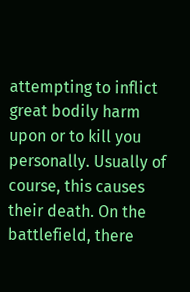attempting to inflict great bodily harm upon or to kill you personally. Usually of course, this causes their death. On the battlefield, there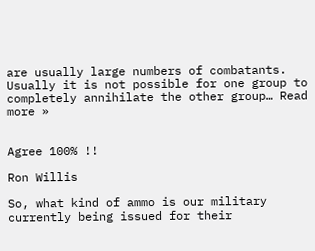are usually large numbers of combatants. Usually it is not possible for one group to completely annihilate the other group… Read more »


Agree 100% !!

Ron Willis

So, what kind of ammo is our military currently being issued for their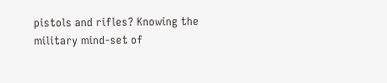pistols and rifles? Knowing the military mind-set of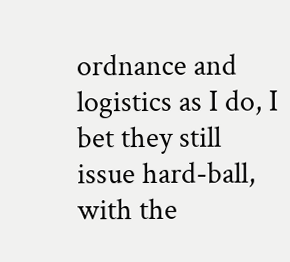ordnance and logistics as I do, I bet they still issue hard-ball, with the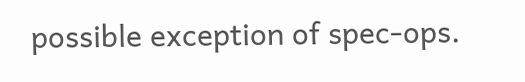possible exception of spec-ops.